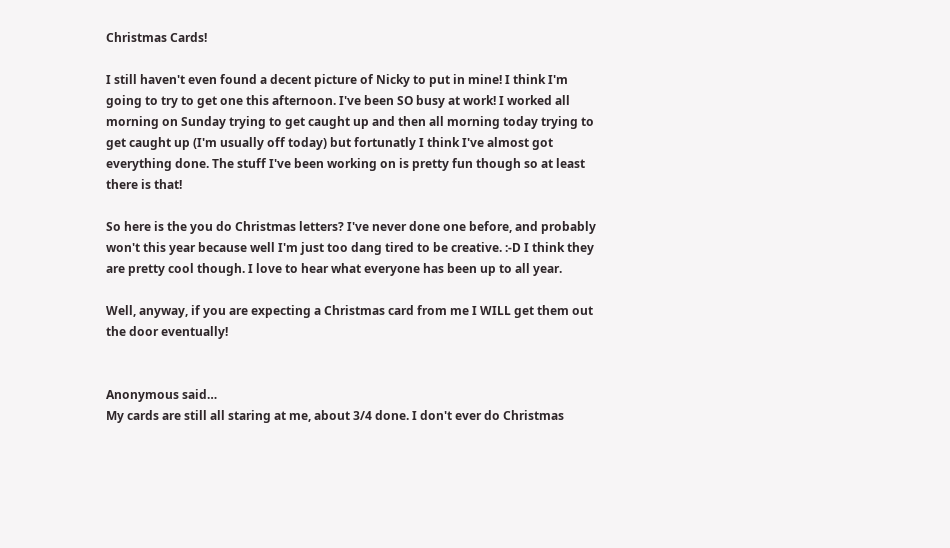Christmas Cards!

I still haven't even found a decent picture of Nicky to put in mine! I think I'm going to try to get one this afternoon. I've been SO busy at work! I worked all morning on Sunday trying to get caught up and then all morning today trying to get caught up (I'm usually off today) but fortunatly I think I've almost got everything done. The stuff I've been working on is pretty fun though so at least there is that!

So here is the you do Christmas letters? I've never done one before, and probably won't this year because well I'm just too dang tired to be creative. :-D I think they are pretty cool though. I love to hear what everyone has been up to all year.

Well, anyway, if you are expecting a Christmas card from me I WILL get them out the door eventually!


Anonymous said…
My cards are still all staring at me, about 3/4 done. I don't ever do Christmas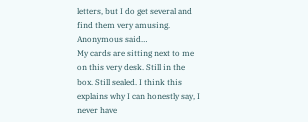letters, but I do get several and find them very amusing.
Anonymous said…
My cards are sitting next to me on this very desk. Still in the box. Still sealed. I think this explains why I can honestly say, I never have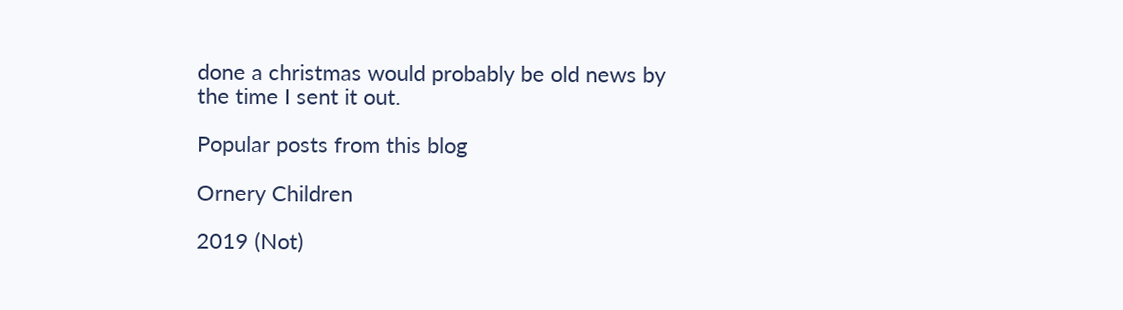done a christmas would probably be old news by the time I sent it out.

Popular posts from this blog

Ornery Children

2019 (Not)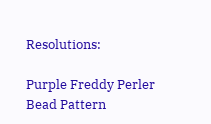Resolutions:

Purple Freddy Perler Bead Pattern